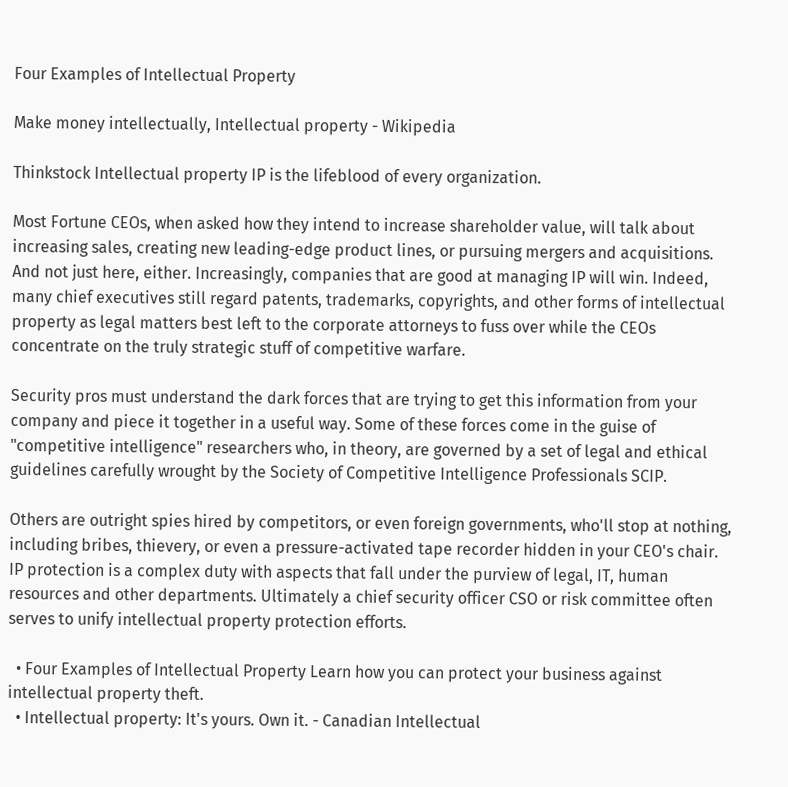Four Examples of Intellectual Property

Make money intellectually, Intellectual property - Wikipedia

Thinkstock Intellectual property IP is the lifeblood of every organization.

Most Fortune CEOs, when asked how they intend to increase shareholder value, will talk about increasing sales, creating new leading-edge product lines, or pursuing mergers and acquisitions. And not just here, either. Increasingly, companies that are good at managing IP will win. Indeed, many chief executives still regard patents, trademarks, copyrights, and other forms of intellectual property as legal matters best left to the corporate attorneys to fuss over while the CEOs concentrate on the truly strategic stuff of competitive warfare.

Security pros must understand the dark forces that are trying to get this information from your company and piece it together in a useful way. Some of these forces come in the guise of "competitive intelligence" researchers who, in theory, are governed by a set of legal and ethical guidelines carefully wrought by the Society of Competitive Intelligence Professionals SCIP.

Others are outright spies hired by competitors, or even foreign governments, who'll stop at nothing, including bribes, thievery, or even a pressure-activated tape recorder hidden in your CEO's chair. IP protection is a complex duty with aspects that fall under the purview of legal, IT, human resources and other departments. Ultimately a chief security officer CSO or risk committee often serves to unify intellectual property protection efforts.

  • Four Examples of Intellectual Property Learn how you can protect your business against intellectual property theft.
  • Intellectual property: It's yours. Own it. - Canadian Intellectual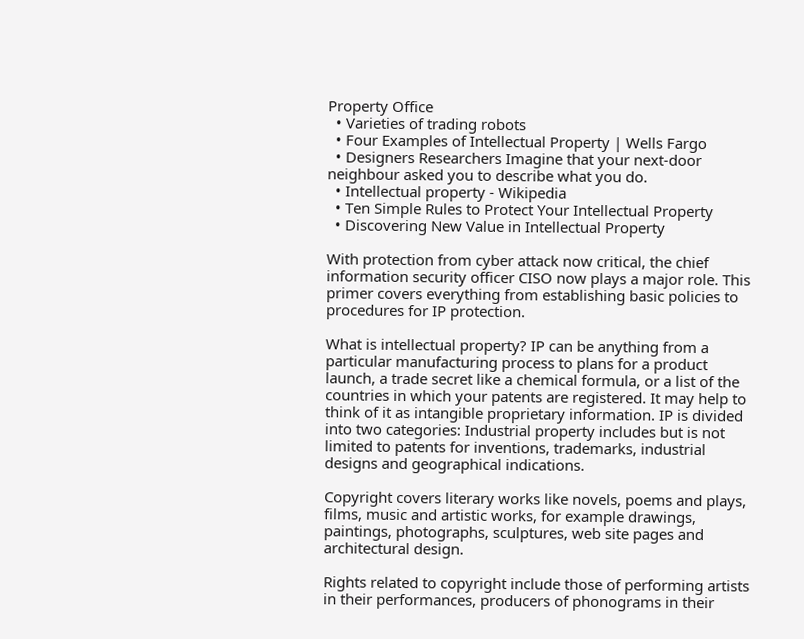Property Office
  • Varieties of trading robots
  • Four Examples of Intellectual Property | Wells Fargo
  • Designers Researchers Imagine that your next-door neighbour asked you to describe what you do.
  • Intellectual property - Wikipedia
  • Ten Simple Rules to Protect Your Intellectual Property
  • Discovering New Value in Intellectual Property

With protection from cyber attack now critical, the chief information security officer CISO now plays a major role. This primer covers everything from establishing basic policies to procedures for IP protection.

What is intellectual property? IP can be anything from a particular manufacturing process to plans for a product launch, a trade secret like a chemical formula, or a list of the countries in which your patents are registered. It may help to think of it as intangible proprietary information. IP is divided into two categories: Industrial property includes but is not limited to patents for inventions, trademarks, industrial designs and geographical indications.

Copyright covers literary works like novels, poems and plays, films, music and artistic works, for example drawings, paintings, photographs, sculptures, web site pages and architectural design.

Rights related to copyright include those of performing artists in their performances, producers of phonograms in their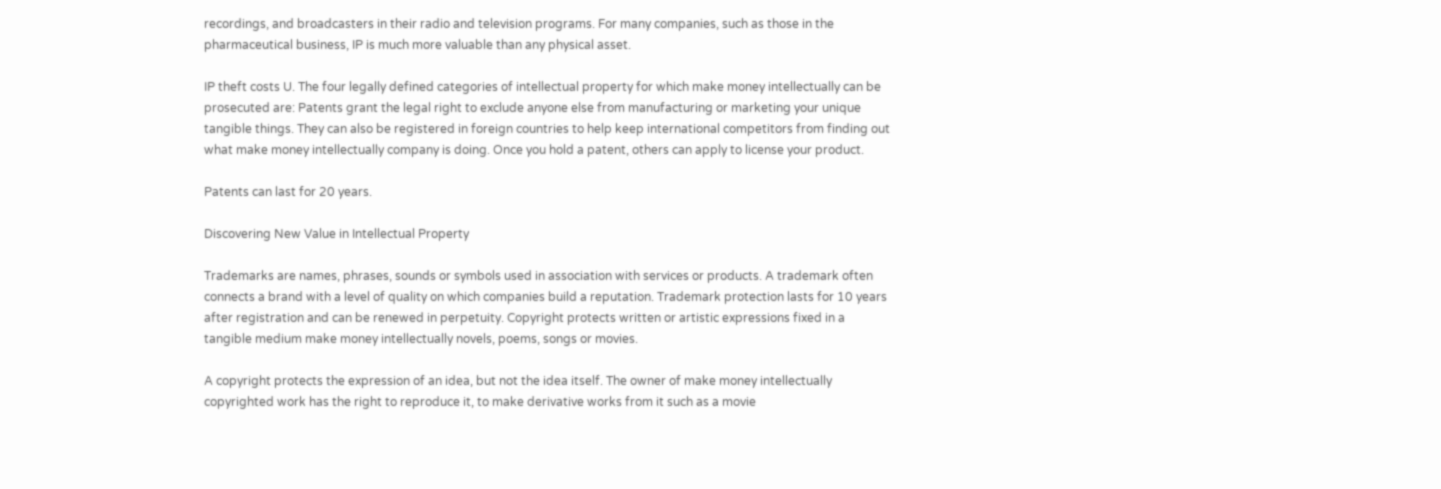recordings, and broadcasters in their radio and television programs. For many companies, such as those in the pharmaceutical business, IP is much more valuable than any physical asset.

IP theft costs U. The four legally defined categories of intellectual property for which make money intellectually can be prosecuted are: Patents grant the legal right to exclude anyone else from manufacturing or marketing your unique tangible things. They can also be registered in foreign countries to help keep international competitors from finding out what make money intellectually company is doing. Once you hold a patent, others can apply to license your product.

Patents can last for 20 years.

Discovering New Value in Intellectual Property

Trademarks are names, phrases, sounds or symbols used in association with services or products. A trademark often connects a brand with a level of quality on which companies build a reputation. Trademark protection lasts for 10 years after registration and can be renewed in perpetuity. Copyright protects written or artistic expressions fixed in a tangible medium make money intellectually novels, poems, songs or movies.

A copyright protects the expression of an idea, but not the idea itself. The owner of make money intellectually copyrighted work has the right to reproduce it, to make derivative works from it such as a movie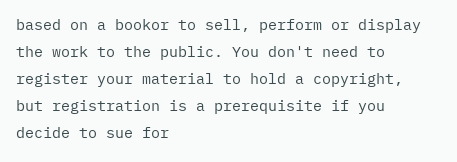based on a bookor to sell, perform or display the work to the public. You don't need to register your material to hold a copyright, but registration is a prerequisite if you decide to sue for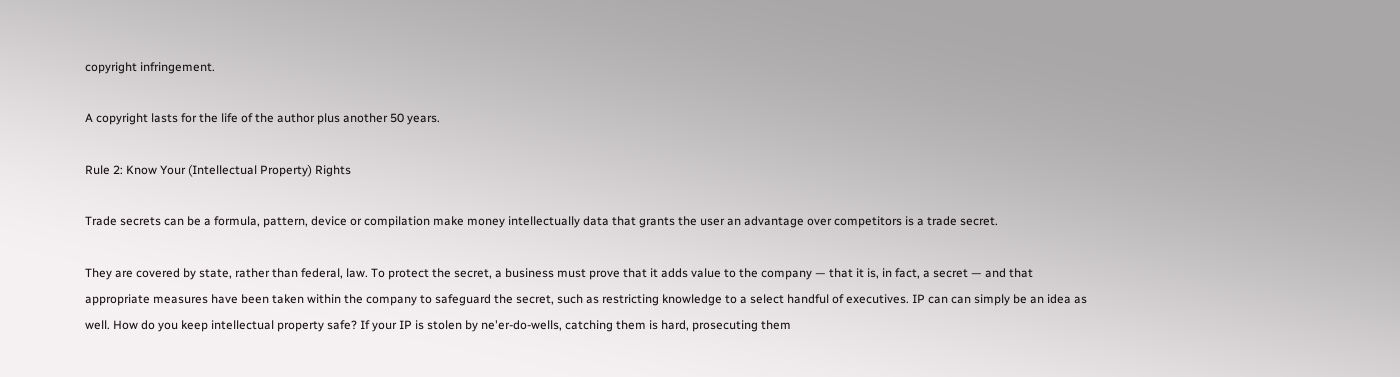copyright infringement.

A copyright lasts for the life of the author plus another 50 years.

Rule 2: Know Your (Intellectual Property) Rights

Trade secrets can be a formula, pattern, device or compilation make money intellectually data that grants the user an advantage over competitors is a trade secret.

They are covered by state, rather than federal, law. To protect the secret, a business must prove that it adds value to the company — that it is, in fact, a secret — and that appropriate measures have been taken within the company to safeguard the secret, such as restricting knowledge to a select handful of executives. IP can can simply be an idea as well. How do you keep intellectual property safe? If your IP is stolen by ne'er-do-wells, catching them is hard, prosecuting them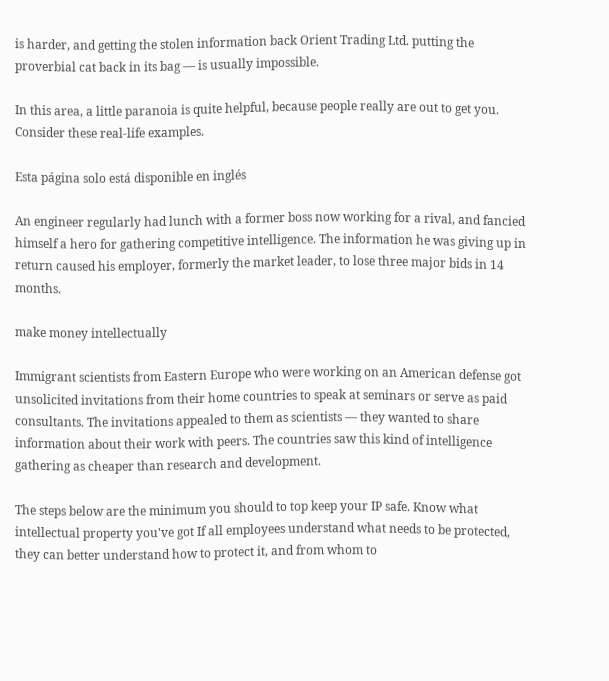is harder, and getting the stolen information back Orient Trading Ltd. putting the proverbial cat back in its bag — is usually impossible.

In this area, a little paranoia is quite helpful, because people really are out to get you. Consider these real-life examples.

Esta página solo está disponible en inglés

An engineer regularly had lunch with a former boss now working for a rival, and fancied himself a hero for gathering competitive intelligence. The information he was giving up in return caused his employer, formerly the market leader, to lose three major bids in 14 months.

make money intellectually

Immigrant scientists from Eastern Europe who were working on an American defense got unsolicited invitations from their home countries to speak at seminars or serve as paid consultants. The invitations appealed to them as scientists — they wanted to share information about their work with peers. The countries saw this kind of intelligence gathering as cheaper than research and development.

The steps below are the minimum you should to top keep your IP safe. Know what intellectual property you've got If all employees understand what needs to be protected, they can better understand how to protect it, and from whom to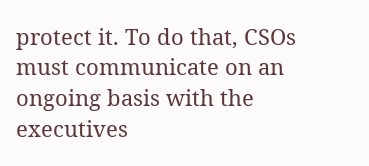protect it. To do that, CSOs must communicate on an ongoing basis with the executives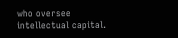who oversee intellectual capital.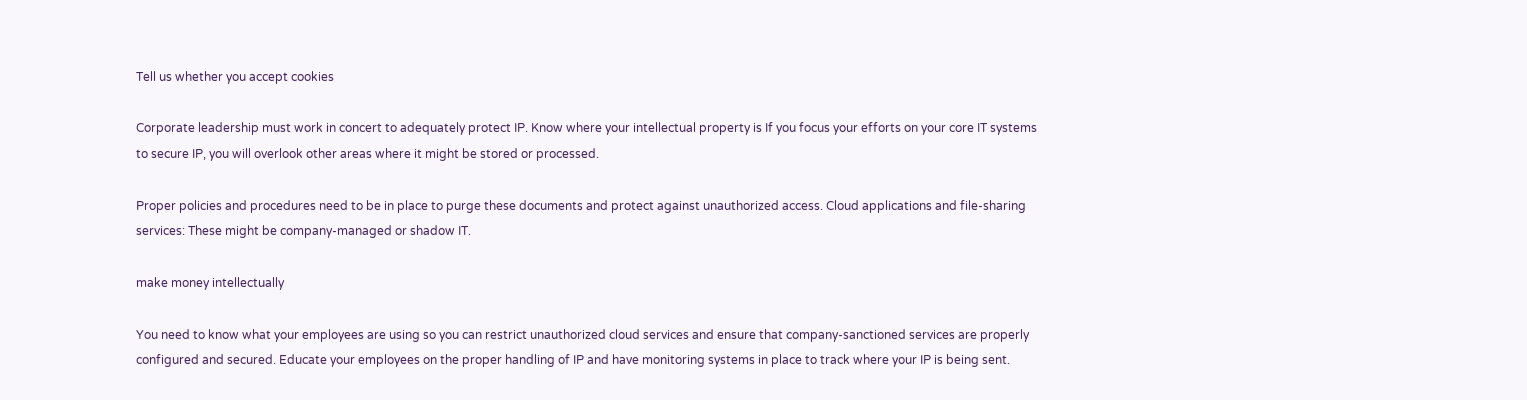Tell us whether you accept cookies

Corporate leadership must work in concert to adequately protect IP. Know where your intellectual property is If you focus your efforts on your core IT systems to secure IP, you will overlook other areas where it might be stored or processed.

Proper policies and procedures need to be in place to purge these documents and protect against unauthorized access. Cloud applications and file-sharing services: These might be company-managed or shadow IT.

make money intellectually

You need to know what your employees are using so you can restrict unauthorized cloud services and ensure that company-sanctioned services are properly configured and secured. Educate your employees on the proper handling of IP and have monitoring systems in place to track where your IP is being sent.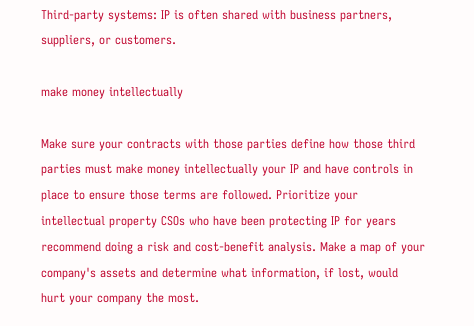Third-party systems: IP is often shared with business partners, suppliers, or customers.

make money intellectually

Make sure your contracts with those parties define how those third parties must make money intellectually your IP and have controls in place to ensure those terms are followed. Prioritize your intellectual property CSOs who have been protecting IP for years recommend doing a risk and cost-benefit analysis. Make a map of your company's assets and determine what information, if lost, would hurt your company the most.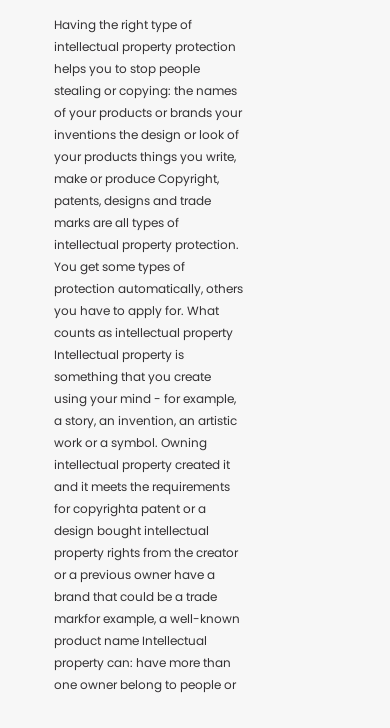Having the right type of intellectual property protection helps you to stop people stealing or copying: the names of your products or brands your inventions the design or look of your products things you write, make or produce Copyright, patents, designs and trade marks are all types of intellectual property protection. You get some types of protection automatically, others you have to apply for. What counts as intellectual property Intellectual property is something that you create using your mind - for example, a story, an invention, an artistic work or a symbol. Owning intellectual property created it and it meets the requirements for copyrighta patent or a design bought intellectual property rights from the creator or a previous owner have a brand that could be a trade markfor example, a well-known product name Intellectual property can: have more than one owner belong to people or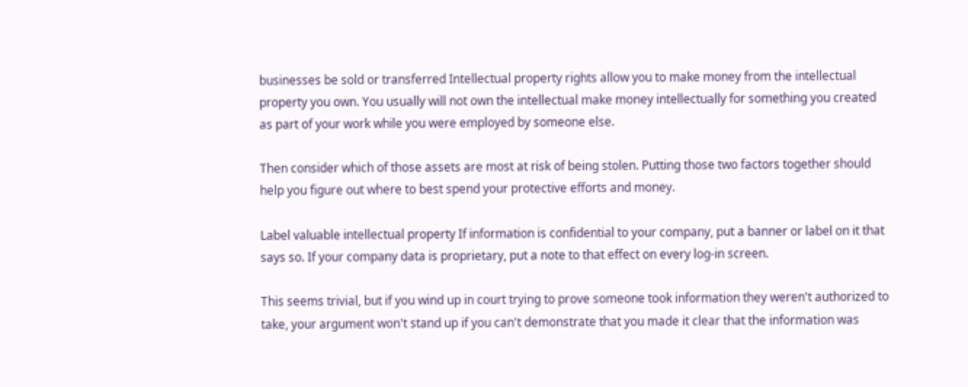businesses be sold or transferred Intellectual property rights allow you to make money from the intellectual property you own. You usually will not own the intellectual make money intellectually for something you created as part of your work while you were employed by someone else.

Then consider which of those assets are most at risk of being stolen. Putting those two factors together should help you figure out where to best spend your protective efforts and money.

Label valuable intellectual property If information is confidential to your company, put a banner or label on it that says so. If your company data is proprietary, put a note to that effect on every log-in screen.

This seems trivial, but if you wind up in court trying to prove someone took information they weren't authorized to take, your argument won't stand up if you can't demonstrate that you made it clear that the information was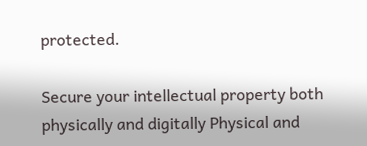protected.

Secure your intellectual property both physically and digitally Physical and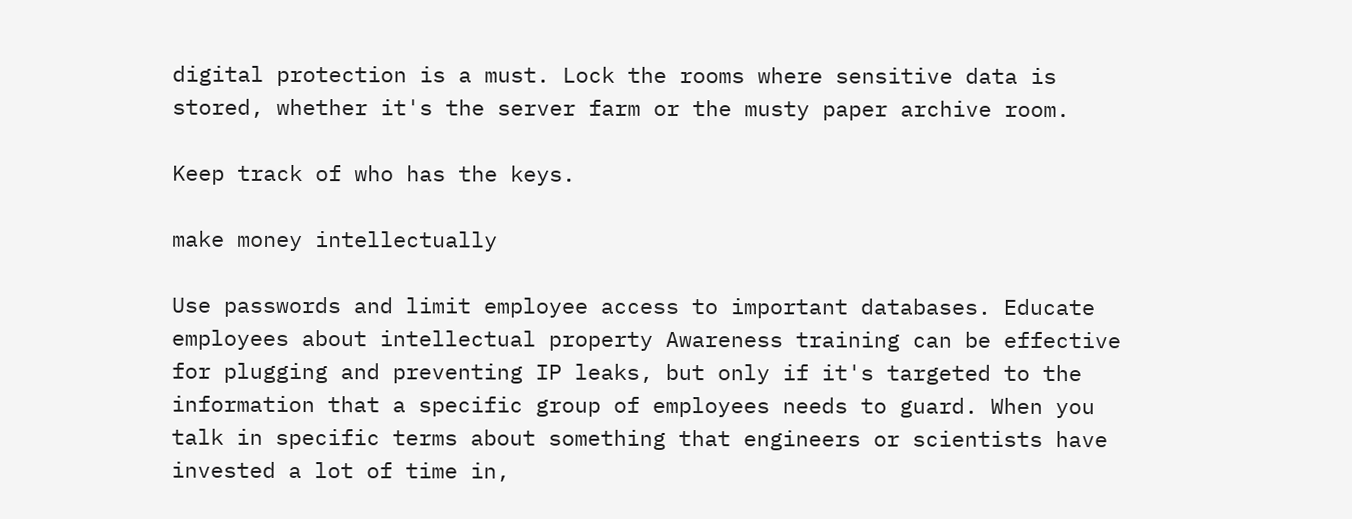digital protection is a must. Lock the rooms where sensitive data is stored, whether it's the server farm or the musty paper archive room.

Keep track of who has the keys.

make money intellectually

Use passwords and limit employee access to important databases. Educate employees about intellectual property Awareness training can be effective for plugging and preventing IP leaks, but only if it's targeted to the information that a specific group of employees needs to guard. When you talk in specific terms about something that engineers or scientists have invested a lot of time in,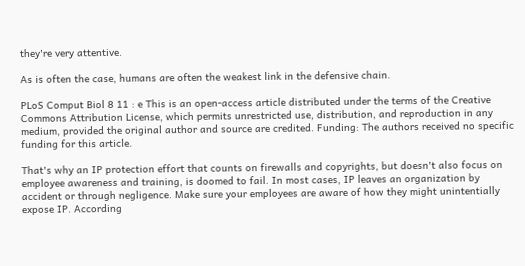they're very attentive.

As is often the case, humans are often the weakest link in the defensive chain.

PLoS Comput Biol 8 11 : e This is an open-access article distributed under the terms of the Creative Commons Attribution License, which permits unrestricted use, distribution, and reproduction in any medium, provided the original author and source are credited. Funding: The authors received no specific funding for this article.

That's why an IP protection effort that counts on firewalls and copyrights, but doesn't also focus on employee awareness and training, is doomed to fail. In most cases, IP leaves an organization by accident or through negligence. Make sure your employees are aware of how they might unintentially expose IP. According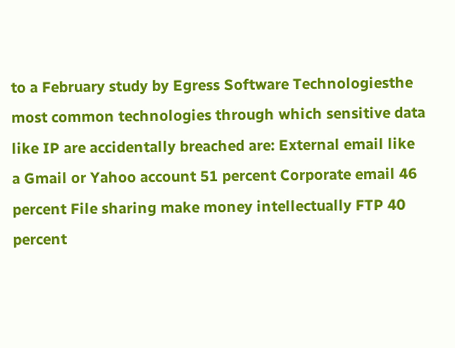to a February study by Egress Software Technologiesthe most common technologies through which sensitive data like IP are accidentally breached are: External email like a Gmail or Yahoo account 51 percent Corporate email 46 percent File sharing make money intellectually FTP 40 percent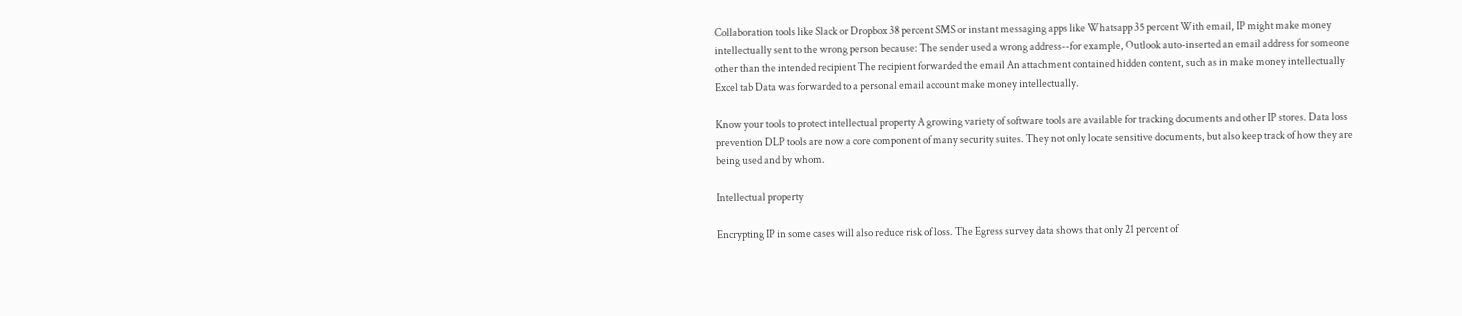Collaboration tools like Slack or Dropbox 38 percent SMS or instant messaging apps like Whatsapp 35 percent With email, IP might make money intellectually sent to the wrong person because: The sender used a wrong address--for example, Outlook auto-inserted an email address for someone other than the intended recipient The recipient forwarded the email An attachment contained hidden content, such as in make money intellectually Excel tab Data was forwarded to a personal email account make money intellectually.

Know your tools to protect intellectual property A growing variety of software tools are available for tracking documents and other IP stores. Data loss prevention DLP tools are now a core component of many security suites. They not only locate sensitive documents, but also keep track of how they are being used and by whom.

Intellectual property

Encrypting IP in some cases will also reduce risk of loss. The Egress survey data shows that only 21 percent of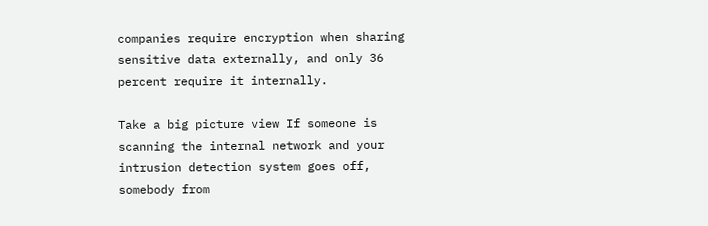companies require encryption when sharing sensitive data externally, and only 36 percent require it internally.

Take a big picture view If someone is scanning the internal network and your intrusion detection system goes off, somebody from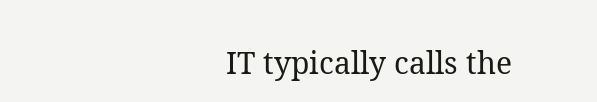IT typically calls the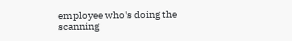employee who's doing the scanning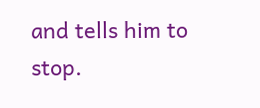and tells him to stop.